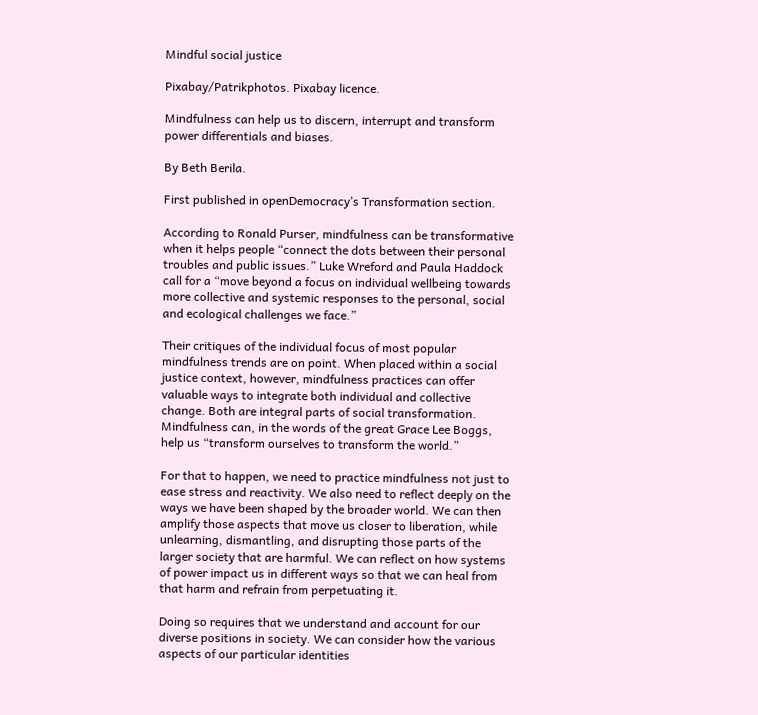Mindful social justice

Pixabay/Patrikphotos. Pixabay licence.

Mindfulness can help us to discern, interrupt and transform power differentials and biases.

By Beth Berila.

First published in openDemocracy’s Transformation section.

According to Ronald Purser, mindfulness can be transformative when it helps people “connect the dots between their personal troubles and public issues.” Luke Wreford and Paula Haddock call for a “move beyond a focus on individual wellbeing towards more collective and systemic responses to the personal, social and ecological challenges we face.”

Their critiques of the individual focus of most popular mindfulness trends are on point. When placed within a social justice context, however, mindfulness practices can offer valuable ways to integrate both individual and collective change. Both are integral parts of social transformation. Mindfulness can, in the words of the great Grace Lee Boggs, help us “transform ourselves to transform the world.”

For that to happen, we need to practice mindfulness not just to ease stress and reactivity. We also need to reflect deeply on the ways we have been shaped by the broader world. We can then amplify those aspects that move us closer to liberation, while unlearning, dismantling, and disrupting those parts of the larger society that are harmful. We can reflect on how systems of power impact us in different ways so that we can heal from that harm and refrain from perpetuating it.

Doing so requires that we understand and account for our diverse positions in society. We can consider how the various aspects of our particular identities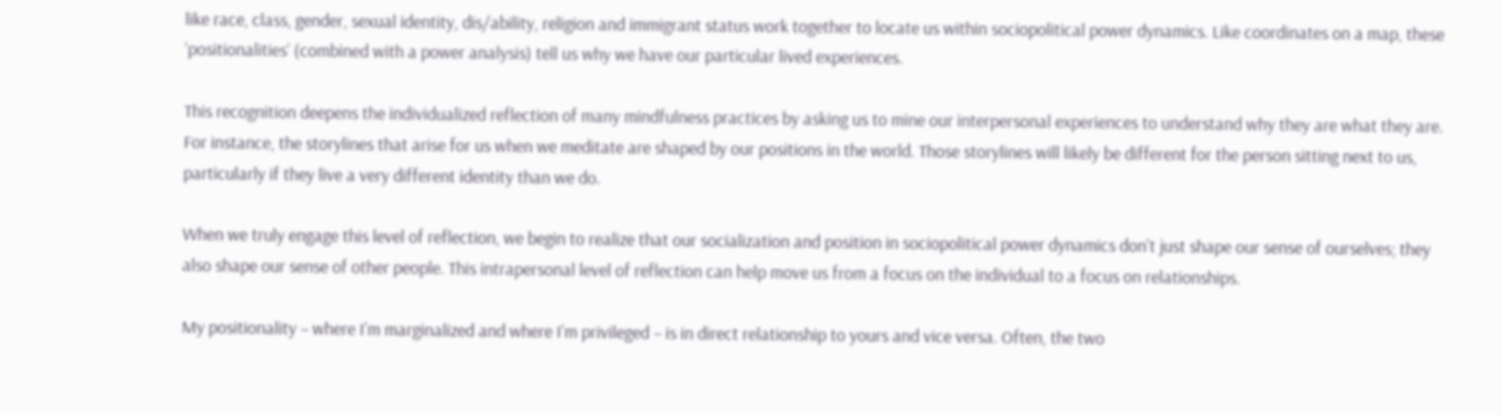like race, class, gender, sexual identity, dis/ability, religion and immigrant status work together to locate us within sociopolitical power dynamics. Like coordinates on a map, these ‘positionalities’ (combined with a power analysis) tell us why we have our particular lived experiences.

This recognition deepens the individualized reflection of many mindfulness practices by asking us to mine our interpersonal experiences to understand why they are what they are. For instance, the storylines that arise for us when we meditate are shaped by our positions in the world. Those storylines will likely be different for the person sitting next to us, particularly if they live a very different identity than we do.

When we truly engage this level of reflection, we begin to realize that our socialization and position in sociopolitical power dynamics don’t just shape our sense of ourselves; they also shape our sense of other people. This intrapersonal level of reflection can help move us from a focus on the individual to a focus on relationships.

My positionality – where I’m marginalized and where I’m privileged – is in direct relationship to yours and vice versa. Often, the two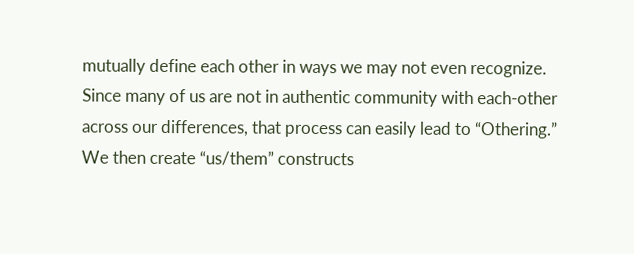mutually define each other in ways we may not even recognize. Since many of us are not in authentic community with each-other across our differences, that process can easily lead to “Othering.” We then create “us/them” constructs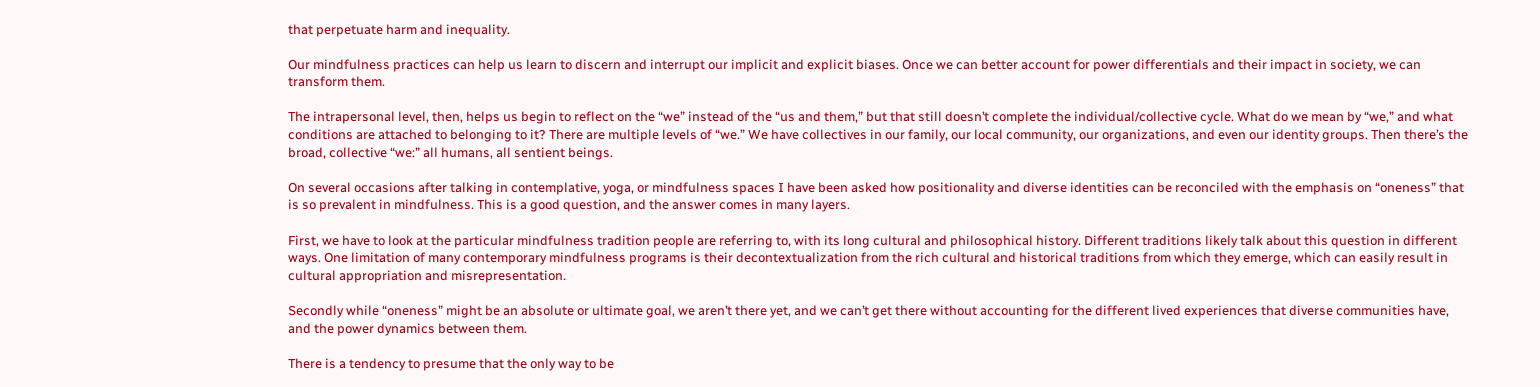that perpetuate harm and inequality.

Our mindfulness practices can help us learn to discern and interrupt our implicit and explicit biases. Once we can better account for power differentials and their impact in society, we can transform them.

The intrapersonal level, then, helps us begin to reflect on the “we” instead of the “us and them,” but that still doesn’t complete the individual/collective cycle. What do we mean by “we,” and what conditions are attached to belonging to it? There are multiple levels of “we.” We have collectives in our family, our local community, our organizations, and even our identity groups. Then there’s the broad, collective “we:” all humans, all sentient beings.

On several occasions after talking in contemplative, yoga, or mindfulness spaces I have been asked how positionality and diverse identities can be reconciled with the emphasis on “oneness” that is so prevalent in mindfulness. This is a good question, and the answer comes in many layers.

First, we have to look at the particular mindfulness tradition people are referring to, with its long cultural and philosophical history. Different traditions likely talk about this question in different ways. One limitation of many contemporary mindfulness programs is their decontextualization from the rich cultural and historical traditions from which they emerge, which can easily result in cultural appropriation and misrepresentation.

Secondly while “oneness” might be an absolute or ultimate goal, we aren’t there yet, and we can’t get there without accounting for the different lived experiences that diverse communities have, and the power dynamics between them.

There is a tendency to presume that the only way to be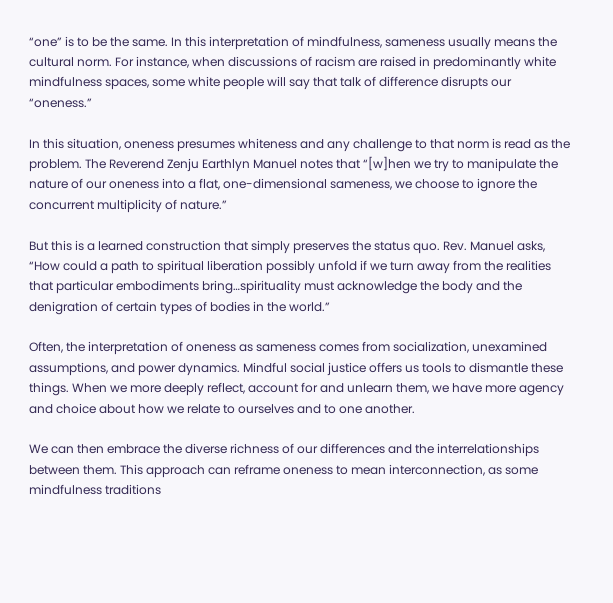“one” is to be the same. In this interpretation of mindfulness, sameness usually means the cultural norm. For instance, when discussions of racism are raised in predominantly white mindfulness spaces, some white people will say that talk of difference disrupts our “oneness.”

In this situation, oneness presumes whiteness and any challenge to that norm is read as the problem. The Reverend Zenju Earthlyn Manuel notes that “[w]hen we try to manipulate the nature of our oneness into a flat, one-dimensional sameness, we choose to ignore the concurrent multiplicity of nature.”

But this is a learned construction that simply preserves the status quo. Rev. Manuel asks, “How could a path to spiritual liberation possibly unfold if we turn away from the realities that particular embodiments bring…spirituality must acknowledge the body and the denigration of certain types of bodies in the world.”

Often, the interpretation of oneness as sameness comes from socialization, unexamined assumptions, and power dynamics. Mindful social justice offers us tools to dismantle these things. When we more deeply reflect, account for and unlearn them, we have more agency and choice about how we relate to ourselves and to one another.

We can then embrace the diverse richness of our differences and the interrelationships between them. This approach can reframe oneness to mean interconnection, as some mindfulness traditions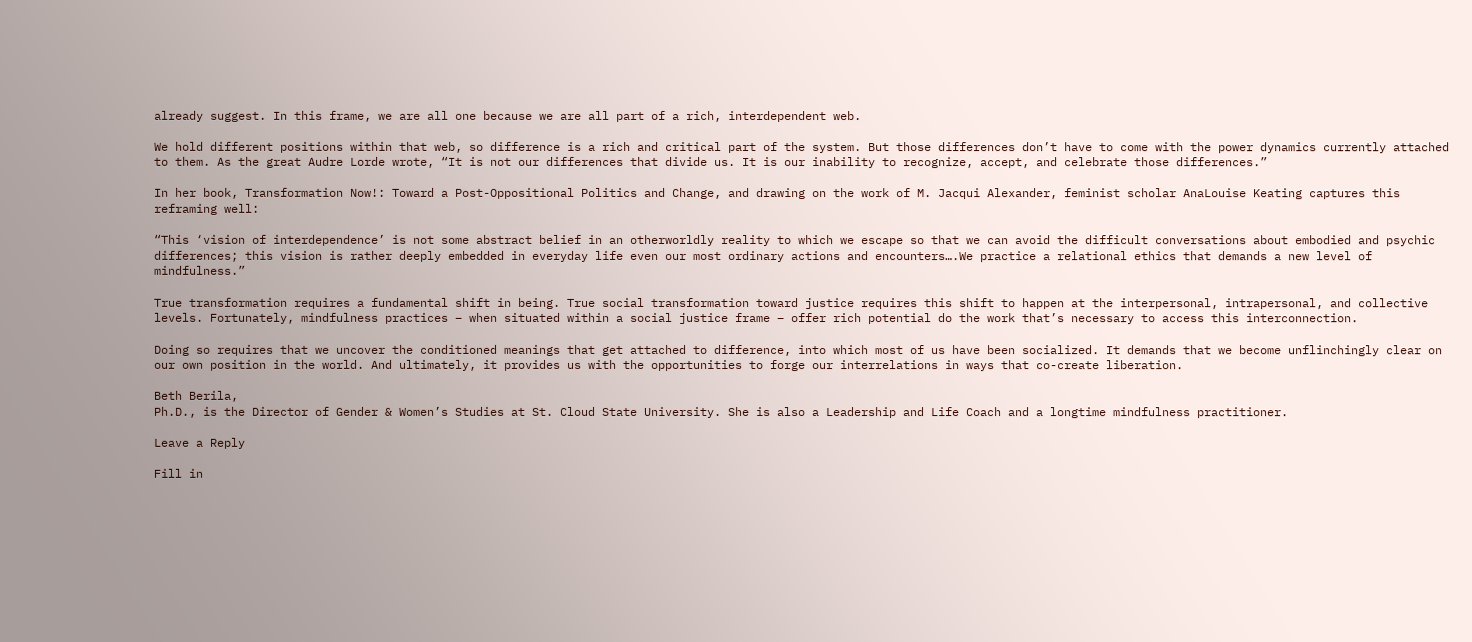already suggest. In this frame, we are all one because we are all part of a rich, interdependent web.

We hold different positions within that web, so difference is a rich and critical part of the system. But those differences don’t have to come with the power dynamics currently attached to them. As the great Audre Lorde wrote, “It is not our differences that divide us. It is our inability to recognize, accept, and celebrate those differences.”

In her book, Transformation Now!: Toward a Post-Oppositional Politics and Change, and drawing on the work of M. Jacqui Alexander, feminist scholar AnaLouise Keating captures this reframing well:

“This ‘vision of interdependence’ is not some abstract belief in an otherworldly reality to which we escape so that we can avoid the difficult conversations about embodied and psychic differences; this vision is rather deeply embedded in everyday life even our most ordinary actions and encounters….We practice a relational ethics that demands a new level of mindfulness.”

True transformation requires a fundamental shift in being. True social transformation toward justice requires this shift to happen at the interpersonal, intrapersonal, and collective levels. Fortunately, mindfulness practices – when situated within a social justice frame – offer rich potential do the work that’s necessary to access this interconnection.

Doing so requires that we uncover the conditioned meanings that get attached to difference, into which most of us have been socialized. It demands that we become unflinchingly clear on our own position in the world. And ultimately, it provides us with the opportunities to forge our interrelations in ways that co-create liberation.

Beth Berila,
Ph.D., is the Director of Gender & Women’s Studies at St. Cloud State University. She is also a Leadership and Life Coach and a longtime mindfulness practitioner.

Leave a Reply

Fill in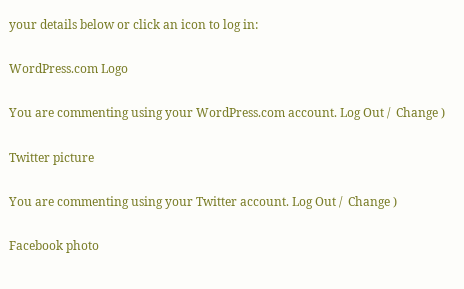your details below or click an icon to log in:

WordPress.com Logo

You are commenting using your WordPress.com account. Log Out /  Change )

Twitter picture

You are commenting using your Twitter account. Log Out /  Change )

Facebook photo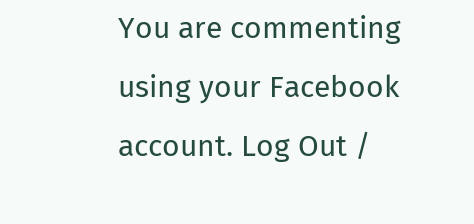You are commenting using your Facebook account. Log Out /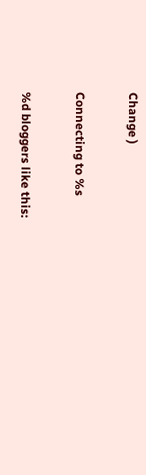Change )

Connecting to %s

%d bloggers like this: